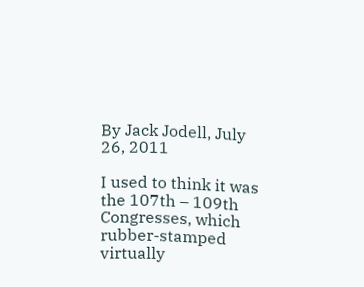By Jack Jodell, July 26, 2011

I used to think it was the 107th – 109th  Congresses, which rubber-stamped virtually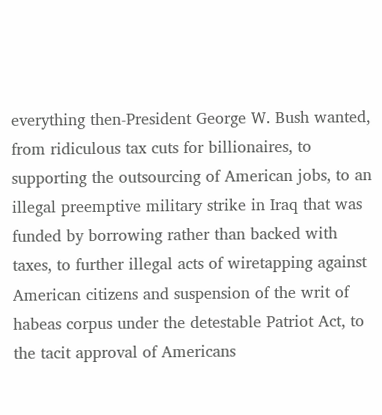everything then-President George W. Bush wanted, from ridiculous tax cuts for billionaires, to supporting the outsourcing of American jobs, to an illegal preemptive military strike in Iraq that was funded by borrowing rather than backed with taxes, to further illegal acts of wiretapping against American citizens and suspension of the writ of habeas corpus under the detestable Patriot Act, to the tacit approval of Americans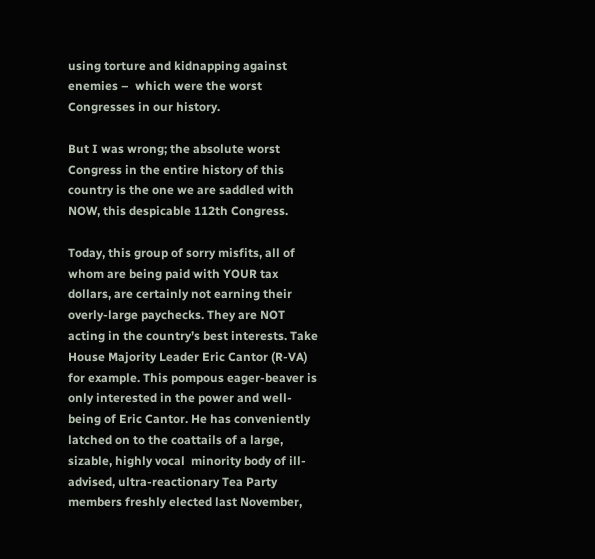using torture and kidnapping against enemies –  which were the worst Congresses in our history.

But I was wrong; the absolute worst Congress in the entire history of this country is the one we are saddled with NOW, this despicable 112th Congress.

Today, this group of sorry misfits, all of whom are being paid with YOUR tax dollars, are certainly not earning their overly-large paychecks. They are NOT acting in the country’s best interests. Take House Majority Leader Eric Cantor (R-VA) for example. This pompous eager-beaver is only interested in the power and well-being of Eric Cantor. He has conveniently latched on to the coattails of a large, sizable, highly vocal  minority body of ill-advised, ultra-reactionary Tea Party members freshly elected last November,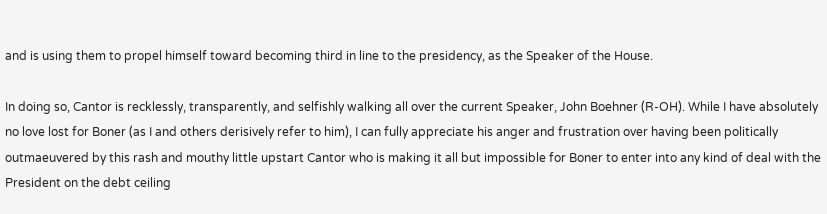and is using them to propel himself toward becoming third in line to the presidency, as the Speaker of the House.

In doing so, Cantor is recklessly, transparently, and selfishly walking all over the current Speaker, John Boehner (R-OH). While I have absolutely no love lost for Boner (as I and others derisively refer to him), I can fully appreciate his anger and frustration over having been politically outmaeuvered by this rash and mouthy little upstart Cantor who is making it all but impossible for Boner to enter into any kind of deal with the President on the debt ceiling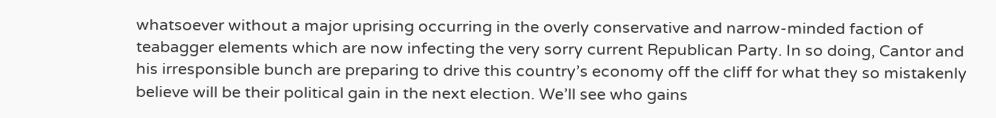whatsoever without a major uprising occurring in the overly conservative and narrow-minded faction of teabagger elements which are now infecting the very sorry current Republican Party. In so doing, Cantor and his irresponsible bunch are preparing to drive this country’s economy off the cliff for what they so mistakenly believe will be their political gain in the next election. We’ll see who gains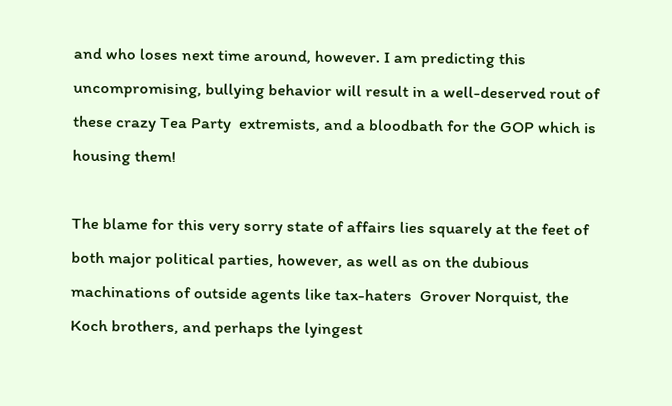and who loses next time around, however. I am predicting this uncompromising, bullying behavior will result in a well-deserved rout of these crazy Tea Party  extremists, and a bloodbath for the GOP which is housing them!

The blame for this very sorry state of affairs lies squarely at the feet of both major political parties, however, as well as on the dubious machinations of outside agents like tax-haters  Grover Norquist, the Koch brothers, and perhaps the lyingest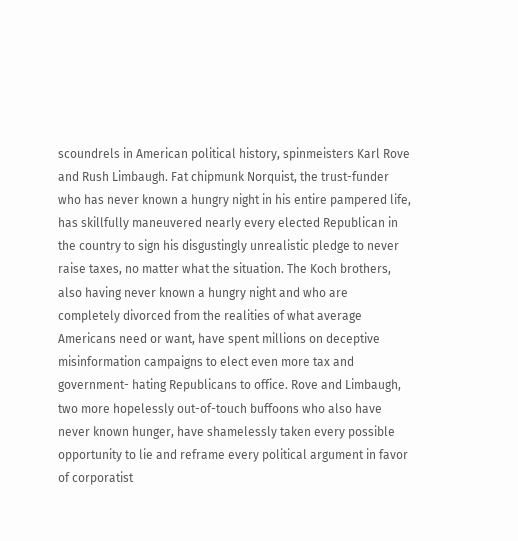scoundrels in American political history, spinmeisters Karl Rove and Rush Limbaugh. Fat chipmunk Norquist, the trust-funder who has never known a hungry night in his entire pampered life, has skillfully maneuvered nearly every elected Republican in the country to sign his disgustingly unrealistic pledge to never raise taxes, no matter what the situation. The Koch brothers, also having never known a hungry night and who are completely divorced from the realities of what average Americans need or want, have spent millions on deceptive misinformation campaigns to elect even more tax and government- hating Republicans to office. Rove and Limbaugh, two more hopelessly out-of-touch buffoons who also have never known hunger, have shamelessly taken every possible opportunity to lie and reframe every political argument in favor of corporatist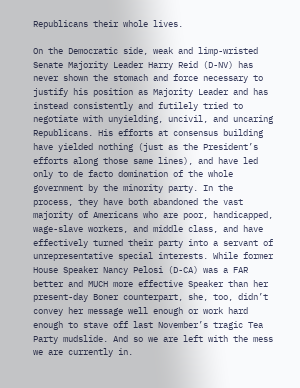Republicans their whole lives.

On the Democratic side, weak and limp-wristed Senate Majority Leader Harry Reid (D-NV) has never shown the stomach and force necessary to justify his position as Majority Leader and has instead consistently and futilely tried to negotiate with unyielding, uncivil, and uncaring Republicans. His efforts at consensus building have yielded nothing (just as the President’s efforts along those same lines), and have led only to de facto domination of the whole government by the minority party. In the process, they have both abandoned the vast majority of Americans who are poor, handicapped, wage-slave workers, and middle class, and have effectively turned their party into a servant of unrepresentative special interests. While former House Speaker Nancy Pelosi (D-CA) was a FAR better and MUCH more effective Speaker than her present-day Boner counterpart, she, too, didn’t convey her message well enough or work hard enough to stave off last November’s tragic Tea Party mudslide. And so we are left with the mess we are currently in.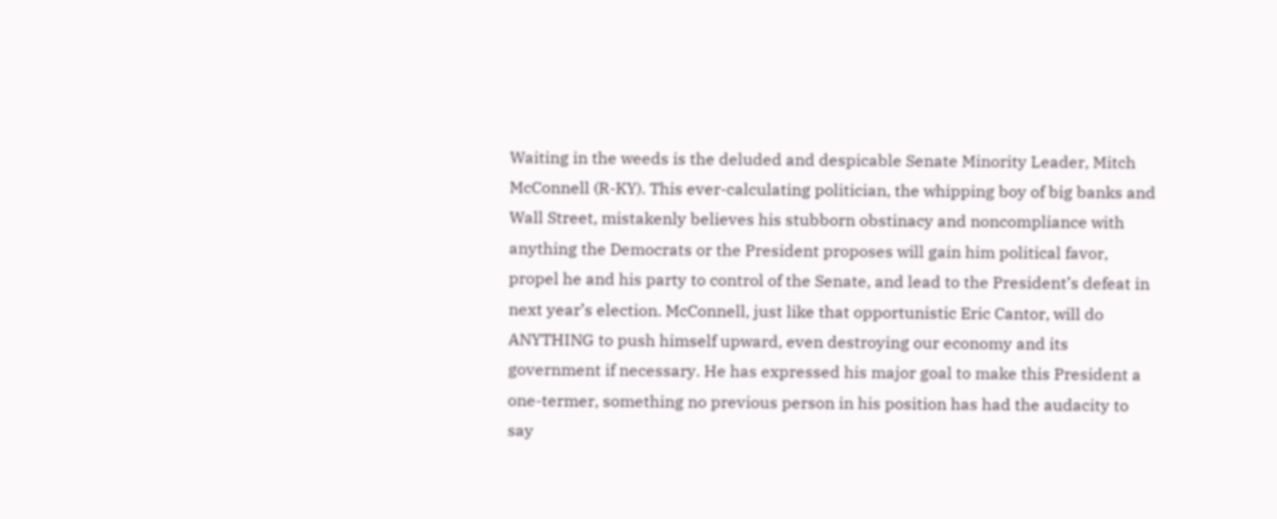Waiting in the weeds is the deluded and despicable Senate Minority Leader, Mitch McConnell (R-KY). This ever-calculating politician, the whipping boy of big banks and Wall Street, mistakenly believes his stubborn obstinacy and noncompliance with anything the Democrats or the President proposes will gain him political favor, propel he and his party to control of the Senate, and lead to the President’s defeat in next year’s election. McConnell, just like that opportunistic Eric Cantor, will do ANYTHING to push himself upward, even destroying our economy and its government if necessary. He has expressed his major goal to make this President a one-termer, something no previous person in his position has had the audacity to say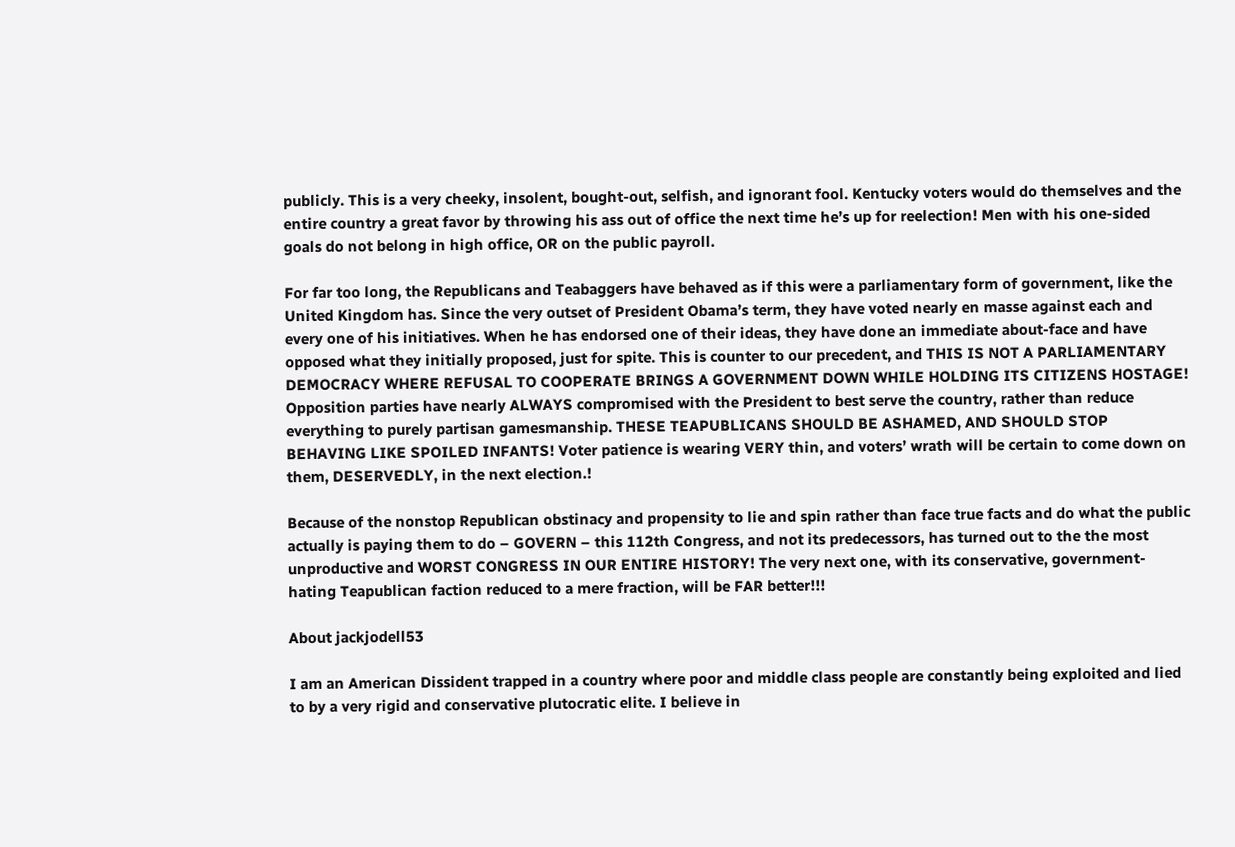publicly. This is a very cheeky, insolent, bought-out, selfish, and ignorant fool. Kentucky voters would do themselves and the entire country a great favor by throwing his ass out of office the next time he’s up for reelection! Men with his one-sided goals do not belong in high office, OR on the public payroll.

For far too long, the Republicans and Teabaggers have behaved as if this were a parliamentary form of government, like the United Kingdom has. Since the very outset of President Obama’s term, they have voted nearly en masse against each and every one of his initiatives. When he has endorsed one of their ideas, they have done an immediate about-face and have opposed what they initially proposed, just for spite. This is counter to our precedent, and THIS IS NOT A PARLIAMENTARY DEMOCRACY WHERE REFUSAL TO COOPERATE BRINGS A GOVERNMENT DOWN WHILE HOLDING ITS CITIZENS HOSTAGE! Opposition parties have nearly ALWAYS compromised with the President to best serve the country, rather than reduce everything to purely partisan gamesmanship. THESE TEAPUBLICANS SHOULD BE ASHAMED, AND SHOULD STOP BEHAVING LIKE SPOILED INFANTS! Voter patience is wearing VERY thin, and voters’ wrath will be certain to come down on them, DESERVEDLY, in the next election.!

Because of the nonstop Republican obstinacy and propensity to lie and spin rather than face true facts and do what the public actually is paying them to do – GOVERN – this 112th Congress, and not its predecessors, has turned out to the the most unproductive and WORST CONGRESS IN OUR ENTIRE HISTORY! The very next one, with its conservative, government-hating Teapublican faction reduced to a mere fraction, will be FAR better!!!

About jackjodell53

I am an American Dissident trapped in a country where poor and middle class people are constantly being exploited and lied to by a very rigid and conservative plutocratic elite. I believe in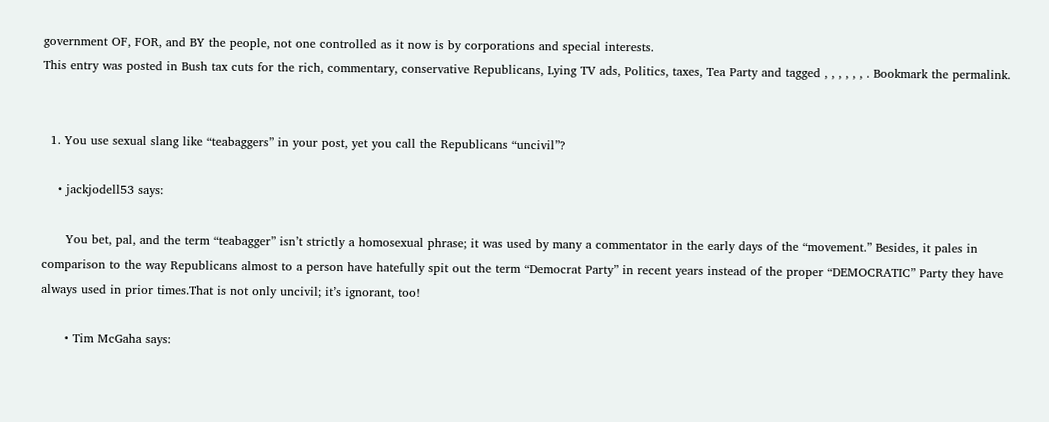government OF, FOR, and BY the people, not one controlled as it now is by corporations and special interests.
This entry was posted in Bush tax cuts for the rich, commentary, conservative Republicans, Lying TV ads, Politics, taxes, Tea Party and tagged , , , , , , . Bookmark the permalink.


  1. You use sexual slang like “teabaggers” in your post, yet you call the Republicans “uncivil”?

    • jackjodell53 says:

      You bet, pal, and the term “teabagger” isn’t strictly a homosexual phrase; it was used by many a commentator in the early days of the “movement.” Besides, it pales in comparison to the way Republicans almost to a person have hatefully spit out the term “Democrat Party” in recent years instead of the proper “DEMOCRATIC” Party they have always used in prior times.That is not only uncivil; it’s ignorant, too!

      • Tim McGaha says: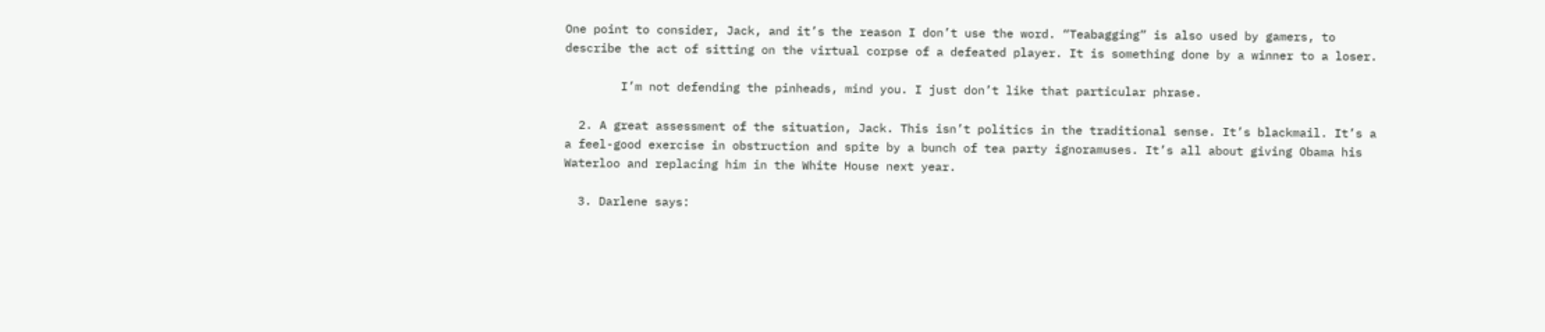One point to consider, Jack, and it’s the reason I don’t use the word. “Teabagging” is also used by gamers, to describe the act of sitting on the virtual corpse of a defeated player. It is something done by a winner to a loser.

        I’m not defending the pinheads, mind you. I just don’t like that particular phrase.

  2. A great assessment of the situation, Jack. This isn’t politics in the traditional sense. It’s blackmail. It’s a a feel-good exercise in obstruction and spite by a bunch of tea party ignoramuses. It’s all about giving Obama his Waterloo and replacing him in the White House next year.

  3. Darlene says: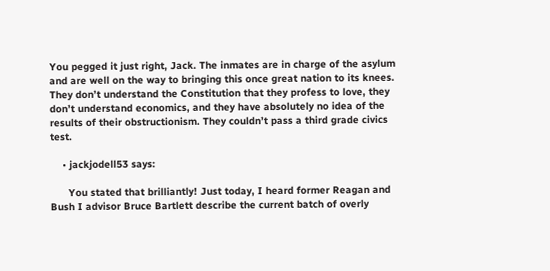You pegged it just right, Jack. The inmates are in charge of the asylum and are well on the way to bringing this once great nation to its knees. They don’t understand the Constitution that they profess to love, they don’t understand economics, and they have absolutely no idea of the results of their obstructionism. They couldn’t pass a third grade civics test.

    • jackjodell53 says:

      You stated that brilliantly! Just today, I heard former Reagan and Bush I advisor Bruce Bartlett describe the current batch of overly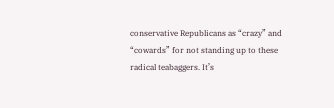conservative Republicans as “crazy” and “cowards” for not standing up to these radical teabaggers. It’s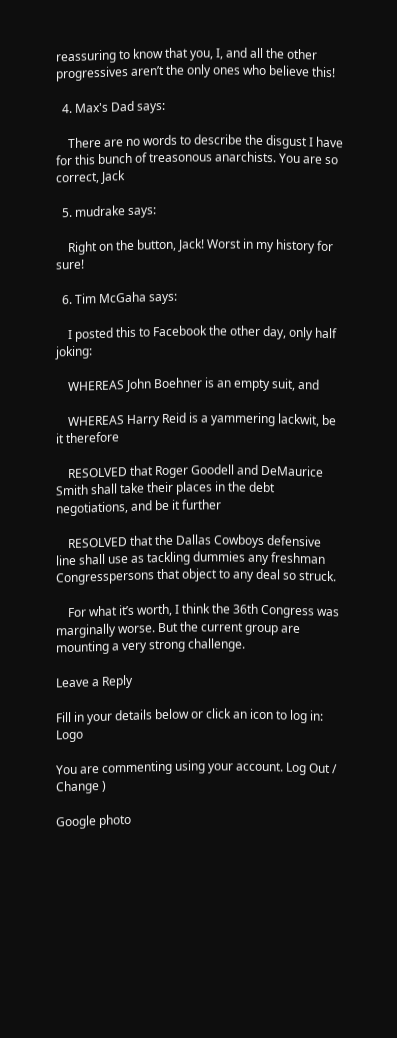reassuring to know that you, I, and all the other progressives aren’t the only ones who believe this!

  4. Max's Dad says:

    There are no words to describe the disgust I have for this bunch of treasonous anarchists. You are so correct, Jack

  5. mudrake says:

    Right on the button, Jack! Worst in my history for sure!

  6. Tim McGaha says:

    I posted this to Facebook the other day, only half joking:

    WHEREAS John Boehner is an empty suit, and

    WHEREAS Harry Reid is a yammering lackwit, be it therefore

    RESOLVED that Roger Goodell and DeMaurice Smith shall take their places in the debt negotiations, and be it further

    RESOLVED that the Dallas Cowboys defensive line shall use as tackling dummies any freshman Congresspersons that object to any deal so struck.

    For what it’s worth, I think the 36th Congress was marginally worse. But the current group are mounting a very strong challenge.

Leave a Reply

Fill in your details below or click an icon to log in: Logo

You are commenting using your account. Log Out /  Change )

Google photo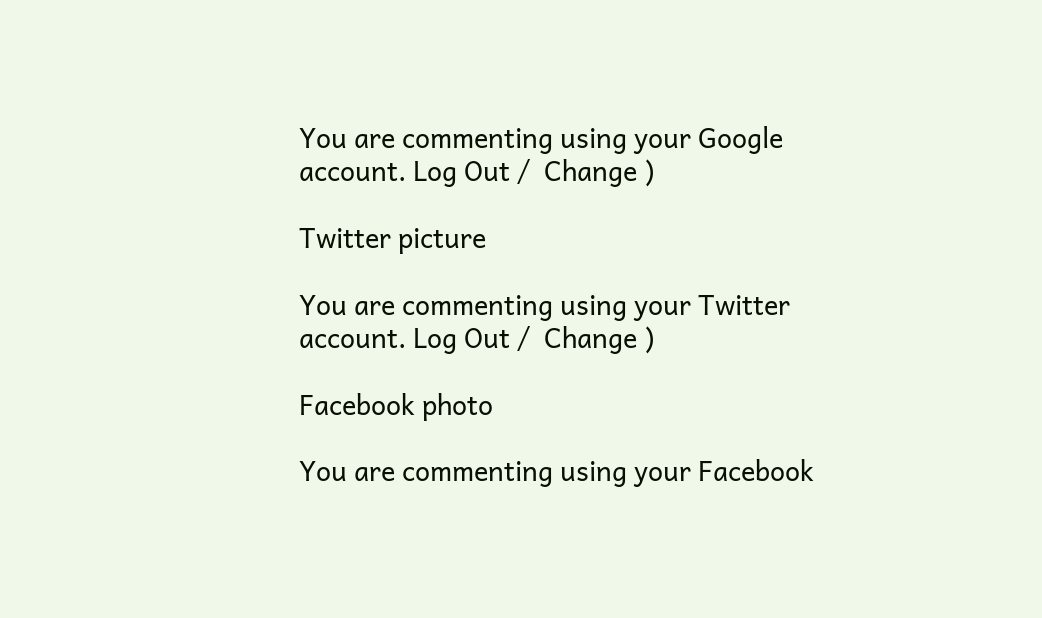You are commenting using your Google account. Log Out /  Change )

Twitter picture

You are commenting using your Twitter account. Log Out /  Change )

Facebook photo

You are commenting using your Facebook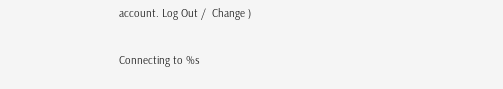account. Log Out /  Change )

Connecting to %s